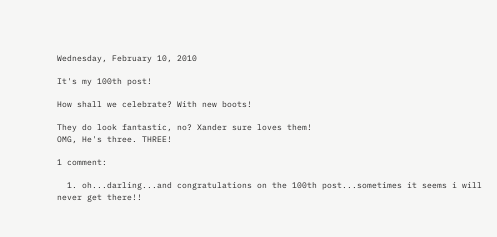Wednesday, February 10, 2010

It's my 100th post!

How shall we celebrate? With new boots!

They do look fantastic, no? Xander sure loves them!
OMG, He's three. THREE!

1 comment:

  1. oh...darling...and congratulations on the 100th post...sometimes it seems i will never get there!!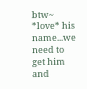btw~ *love* his name...we need to get him and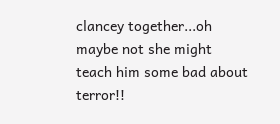clancey together...oh maybe not she might teach him some bad about terror!!